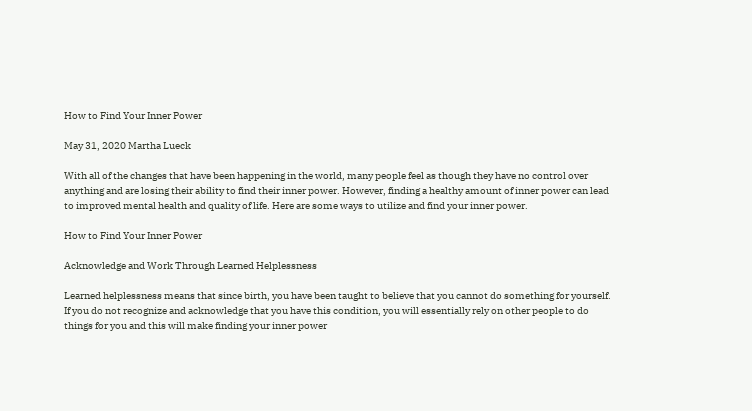How to Find Your Inner Power

May 31, 2020 Martha Lueck

With all of the changes that have been happening in the world, many people feel as though they have no control over anything and are losing their ability to find their inner power. However, finding a healthy amount of inner power can lead to improved mental health and quality of life. Here are some ways to utilize and find your inner power.

How to Find Your Inner Power

Acknowledge and Work Through Learned Helplessness

Learned helplessness means that since birth, you have been taught to believe that you cannot do something for yourself. If you do not recognize and acknowledge that you have this condition, you will essentially rely on other people to do things for you and this will make finding your inner power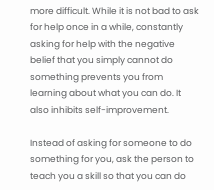more difficult. While it is not bad to ask for help once in a while, constantly asking for help with the negative belief that you simply cannot do something prevents you from learning about what you can do. It also inhibits self-improvement.

Instead of asking for someone to do something for you, ask the person to teach you a skill so that you can do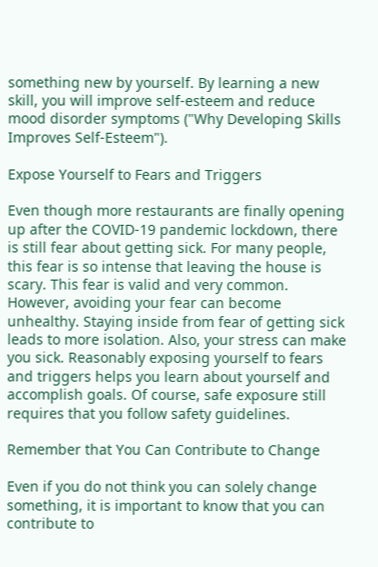something new by yourself. By learning a new skill, you will improve self-esteem and reduce mood disorder symptoms ("Why Developing Skills Improves Self-Esteem").

Expose Yourself to Fears and Triggers

Even though more restaurants are finally opening up after the COVID-19 pandemic lockdown, there is still fear about getting sick. For many people, this fear is so intense that leaving the house is scary. This fear is valid and very common. However, avoiding your fear can become unhealthy. Staying inside from fear of getting sick leads to more isolation. Also, your stress can make you sick. Reasonably exposing yourself to fears and triggers helps you learn about yourself and accomplish goals. Of course, safe exposure still requires that you follow safety guidelines.

Remember that You Can Contribute to Change

Even if you do not think you can solely change something, it is important to know that you can contribute to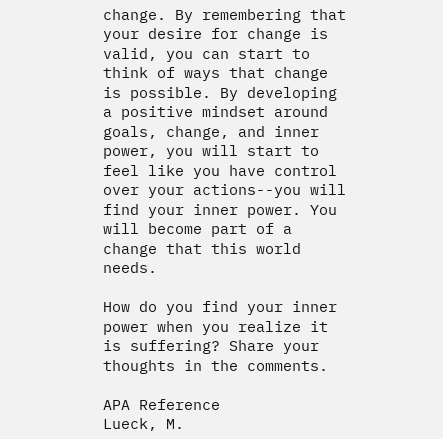change. By remembering that your desire for change is valid, you can start to think of ways that change is possible. By developing a positive mindset around goals, change, and inner power, you will start to feel like you have control over your actions--you will find your inner power. You will become part of a change that this world needs.

How do you find your inner power when you realize it is suffering? Share your thoughts in the comments.

APA Reference
Lueck, M.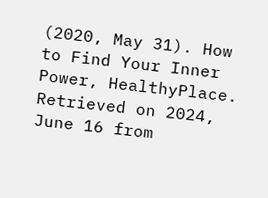(2020, May 31). How to Find Your Inner Power, HealthyPlace. Retrieved on 2024, June 16 from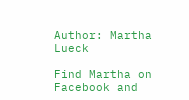Author: Martha Lueck

Find Martha on Facebook and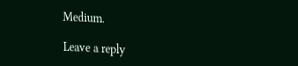Medium.

Leave a reply